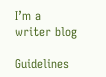I’m a writer blog

Guidelines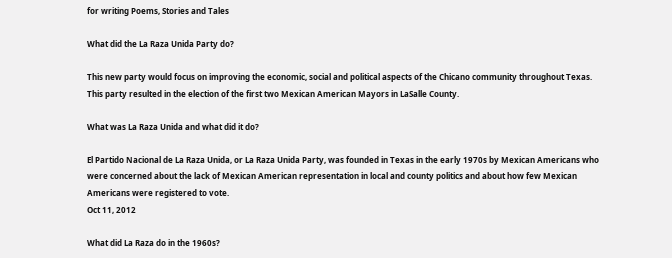for writing Poems, Stories and Tales

What did the La Raza Unida Party do?

This new party would focus on improving the economic, social and political aspects of the Chicano community throughout Texas. This party resulted in the election of the first two Mexican American Mayors in LaSalle County.

What was La Raza Unida and what did it do?

El Partido Nacional de La Raza Unida, or La Raza Unida Party, was founded in Texas in the early 1970s by Mexican Americans who were concerned about the lack of Mexican American representation in local and county politics and about how few Mexican Americans were registered to vote.
Oct 11, 2012

What did La Raza do in the 1960s?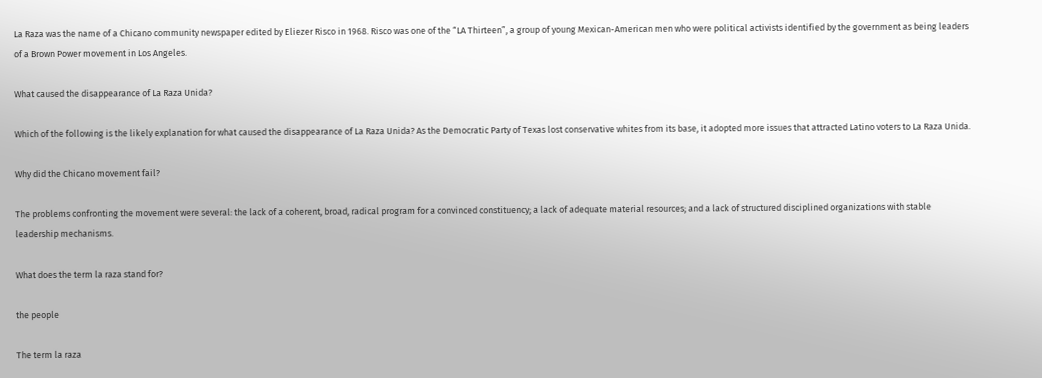La Raza was the name of a Chicano community newspaper edited by Eliezer Risco in 1968. Risco was one of the “LA Thirteen”, a group of young Mexican-American men who were political activists identified by the government as being leaders of a Brown Power movement in Los Angeles.

What caused the disappearance of La Raza Unida?

Which of the following is the likely explanation for what caused the disappearance of La Raza Unida? As the Democratic Party of Texas lost conservative whites from its base, it adopted more issues that attracted Latino voters to La Raza Unida.

Why did the Chicano movement fail?

The problems confronting the movement were several: the lack of a coherent, broad, radical program for a convinced constituency; a lack of adequate material resources; and a lack of structured disciplined organizations with stable leadership mechanisms.

What does the term la raza stand for?

the people

The term la raza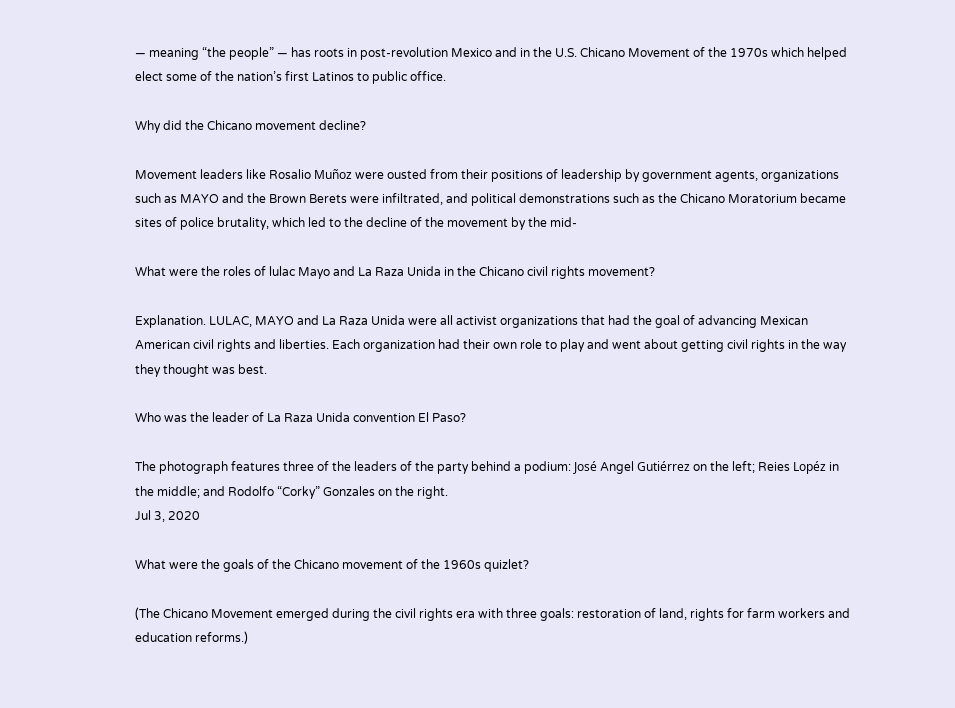— meaning “the people” — has roots in post-revolution Mexico and in the U.S. Chicano Movement of the 1970s which helped elect some of the nation’s first Latinos to public office.

Why did the Chicano movement decline?

Movement leaders like Rosalio Muñoz were ousted from their positions of leadership by government agents, organizations such as MAYO and the Brown Berets were infiltrated, and political demonstrations such as the Chicano Moratorium became sites of police brutality, which led to the decline of the movement by the mid-

What were the roles of lulac Mayo and La Raza Unida in the Chicano civil rights movement?

Explanation. LULAC, MAYO and La Raza Unida were all activist organizations that had the goal of advancing Mexican American civil rights and liberties. Each organization had their own role to play and went about getting civil rights in the way they thought was best.

Who was the leader of La Raza Unida convention El Paso?

The photograph features three of the leaders of the party behind a podium: José Angel Gutiérrez on the left; Reies Lopéz in the middle; and Rodolfo “Corky” Gonzales on the right.
Jul 3, 2020

What were the goals of the Chicano movement of the 1960s quizlet?

(The Chicano Movement emerged during the civil rights era with three goals: restoration of land, rights for farm workers and education reforms.)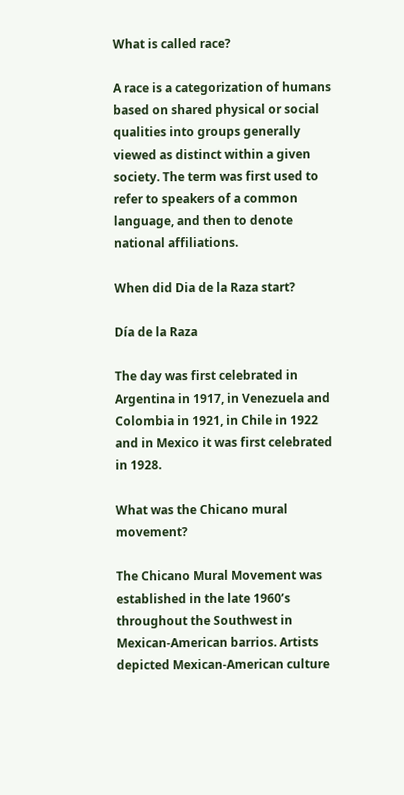What is called race?

A race is a categorization of humans based on shared physical or social qualities into groups generally viewed as distinct within a given society. The term was first used to refer to speakers of a common language, and then to denote national affiliations.

When did Dia de la Raza start?

Día de la Raza

The day was first celebrated in Argentina in 1917, in Venezuela and Colombia in 1921, in Chile in 1922 and in Mexico it was first celebrated in 1928.

What was the Chicano mural movement?

The Chicano Mural Movement was established in the late 1960’s throughout the Southwest in Mexican-American barrios. Artists depicted Mexican-American culture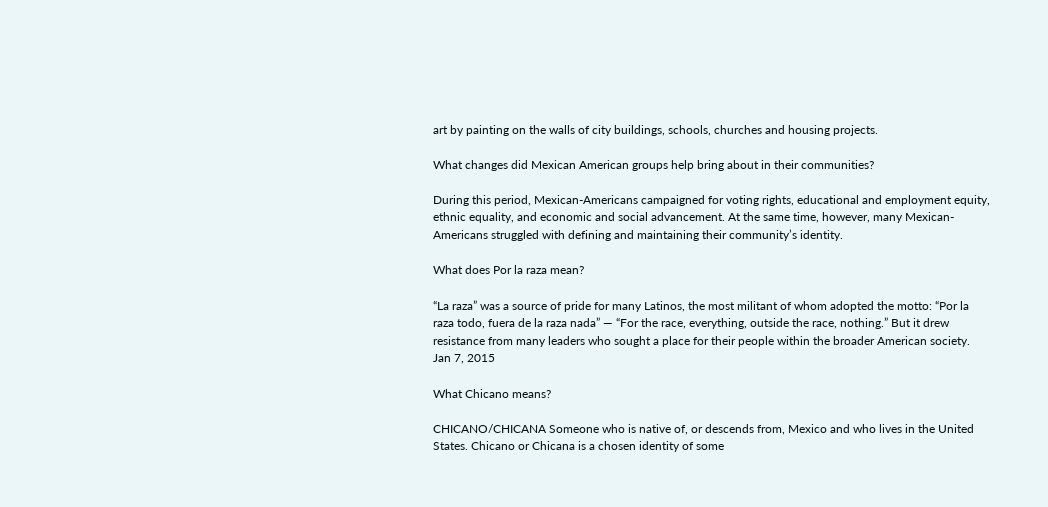art by painting on the walls of city buildings, schools, churches and housing projects.

What changes did Mexican American groups help bring about in their communities?

During this period, Mexican-Americans campaigned for voting rights, educational and employment equity, ethnic equality, and economic and social advancement. At the same time, however, many Mexican-Americans struggled with defining and maintaining their community’s identity.

What does Por la raza mean?

“La raza” was a source of pride for many Latinos, the most militant of whom adopted the motto: “Por la raza todo, fuera de la raza nada” — “For the race, everything, outside the race, nothing.” But it drew resistance from many leaders who sought a place for their people within the broader American society.
Jan 7, 2015

What Chicano means?

CHICANO/CHICANA Someone who is native of, or descends from, Mexico and who lives in the United States. Chicano or Chicana is a chosen identity of some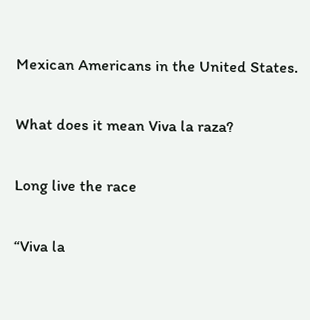Mexican Americans in the United States.

What does it mean Viva la raza?

Long live the race

“Viva la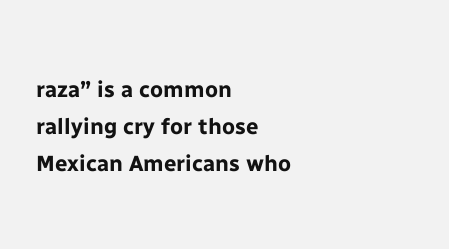raza” is a common rallying cry for those Mexican Americans who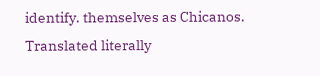identify. themselves as Chicanos. Translated literally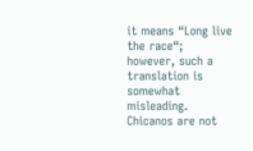it means “Long live the race“; however, such a translation is somewhat misleading. Chicanos are not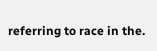referring to race in the.